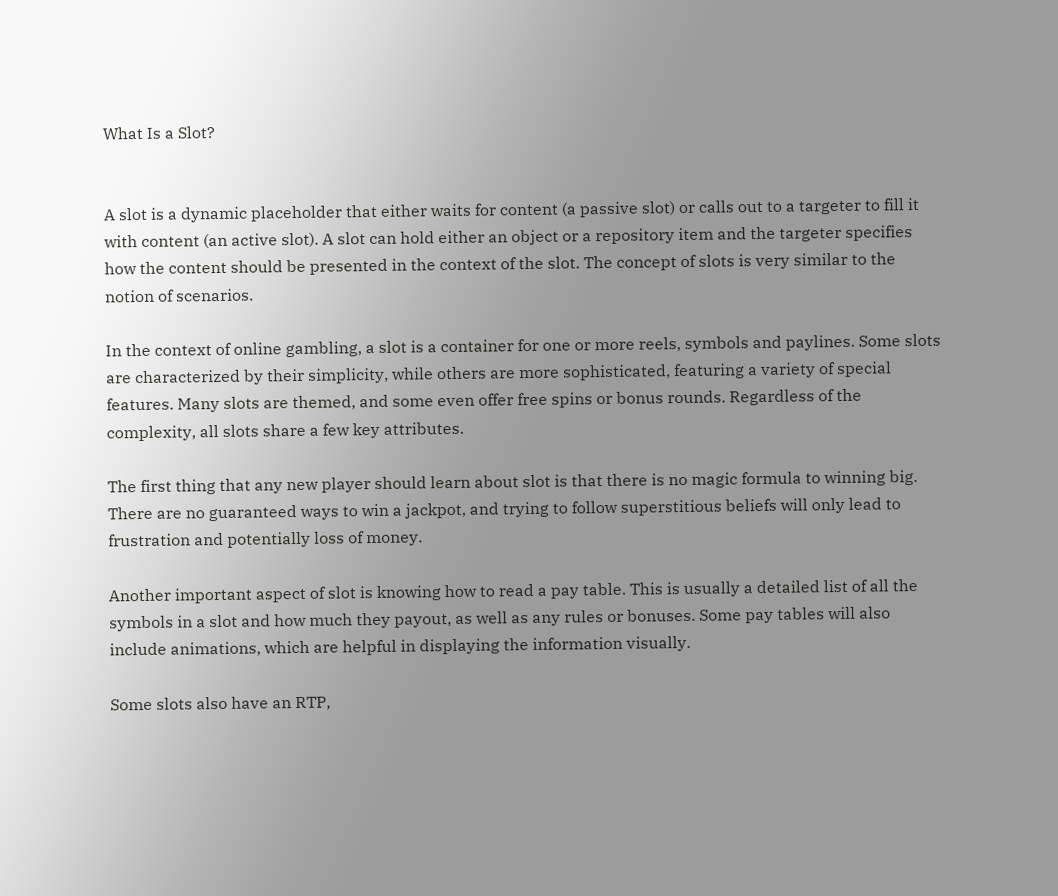What Is a Slot?


A slot is a dynamic placeholder that either waits for content (a passive slot) or calls out to a targeter to fill it with content (an active slot). A slot can hold either an object or a repository item and the targeter specifies how the content should be presented in the context of the slot. The concept of slots is very similar to the notion of scenarios.

In the context of online gambling, a slot is a container for one or more reels, symbols and paylines. Some slots are characterized by their simplicity, while others are more sophisticated, featuring a variety of special features. Many slots are themed, and some even offer free spins or bonus rounds. Regardless of the complexity, all slots share a few key attributes.

The first thing that any new player should learn about slot is that there is no magic formula to winning big. There are no guaranteed ways to win a jackpot, and trying to follow superstitious beliefs will only lead to frustration and potentially loss of money.

Another important aspect of slot is knowing how to read a pay table. This is usually a detailed list of all the symbols in a slot and how much they payout, as well as any rules or bonuses. Some pay tables will also include animations, which are helpful in displaying the information visually.

Some slots also have an RTP,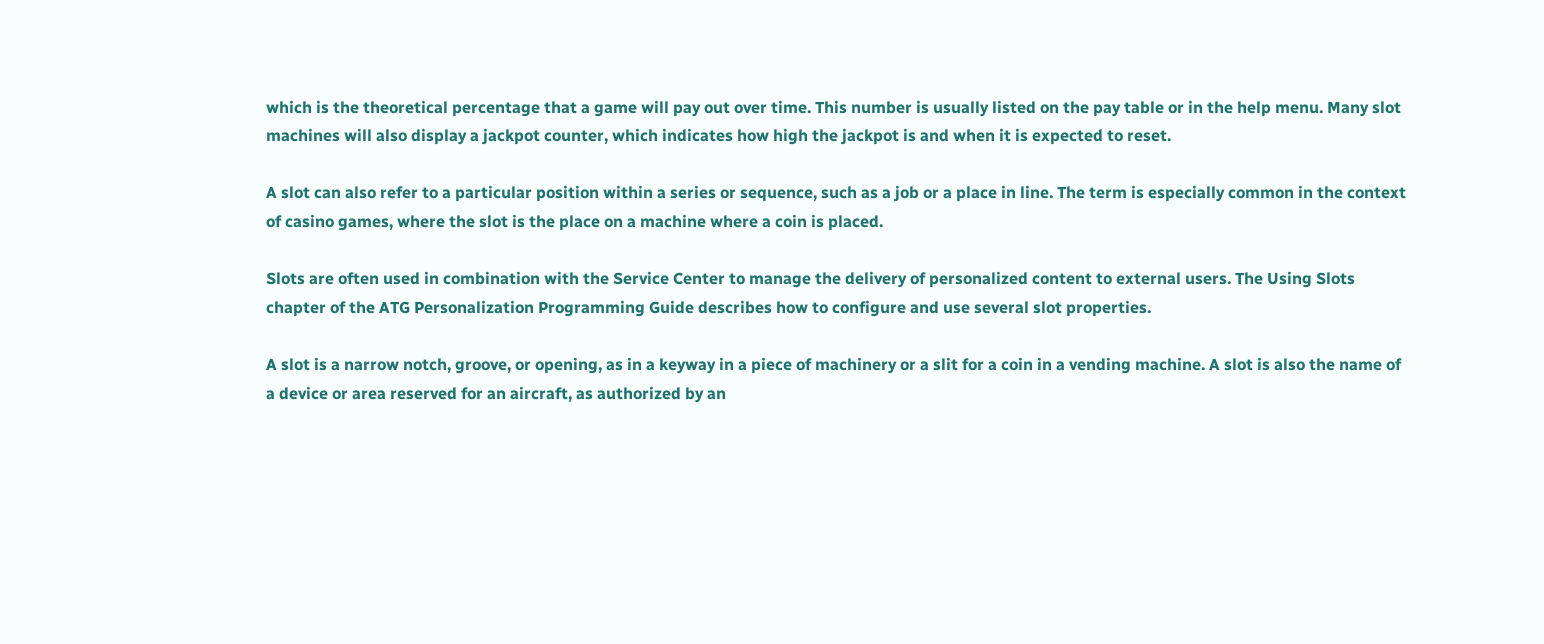which is the theoretical percentage that a game will pay out over time. This number is usually listed on the pay table or in the help menu. Many slot machines will also display a jackpot counter, which indicates how high the jackpot is and when it is expected to reset.

A slot can also refer to a particular position within a series or sequence, such as a job or a place in line. The term is especially common in the context of casino games, where the slot is the place on a machine where a coin is placed.

Slots are often used in combination with the Service Center to manage the delivery of personalized content to external users. The Using Slots chapter of the ATG Personalization Programming Guide describes how to configure and use several slot properties.

A slot is a narrow notch, groove, or opening, as in a keyway in a piece of machinery or a slit for a coin in a vending machine. A slot is also the name of a device or area reserved for an aircraft, as authorized by an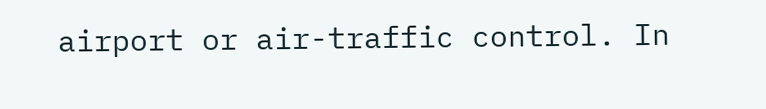airport or air-traffic control. In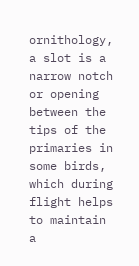ornithology, a slot is a narrow notch or opening between the tips of the primaries in some birds, which during flight helps to maintain a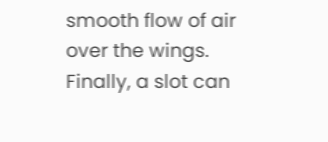smooth flow of air over the wings. Finally, a slot can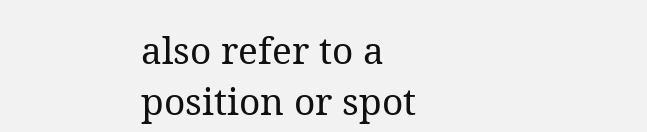also refer to a position or spot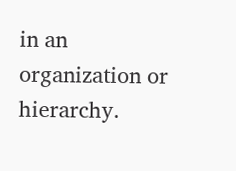in an organization or hierarchy.